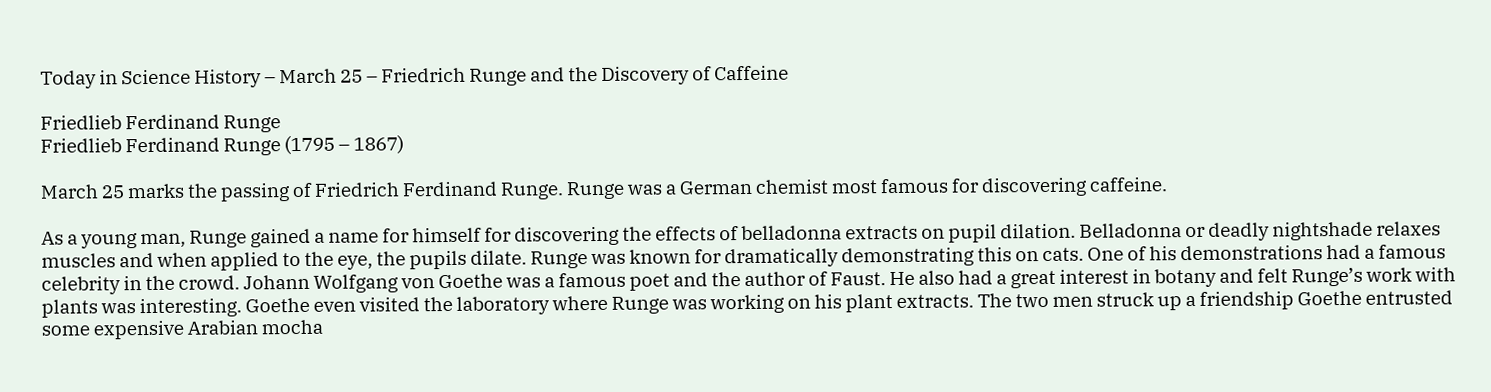Today in Science History – March 25 – Friedrich Runge and the Discovery of Caffeine

Friedlieb Ferdinand Runge
Friedlieb Ferdinand Runge (1795 – 1867)

March 25 marks the passing of Friedrich Ferdinand Runge. Runge was a German chemist most famous for discovering caffeine.

As a young man, Runge gained a name for himself for discovering the effects of belladonna extracts on pupil dilation. Belladonna or deadly nightshade relaxes muscles and when applied to the eye, the pupils dilate. Runge was known for dramatically demonstrating this on cats. One of his demonstrations had a famous celebrity in the crowd. Johann Wolfgang von Goethe was a famous poet and the author of Faust. He also had a great interest in botany and felt Runge’s work with plants was interesting. Goethe even visited the laboratory where Runge was working on his plant extracts. The two men struck up a friendship Goethe entrusted some expensive Arabian mocha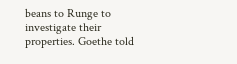beans to Runge to investigate their properties. Goethe told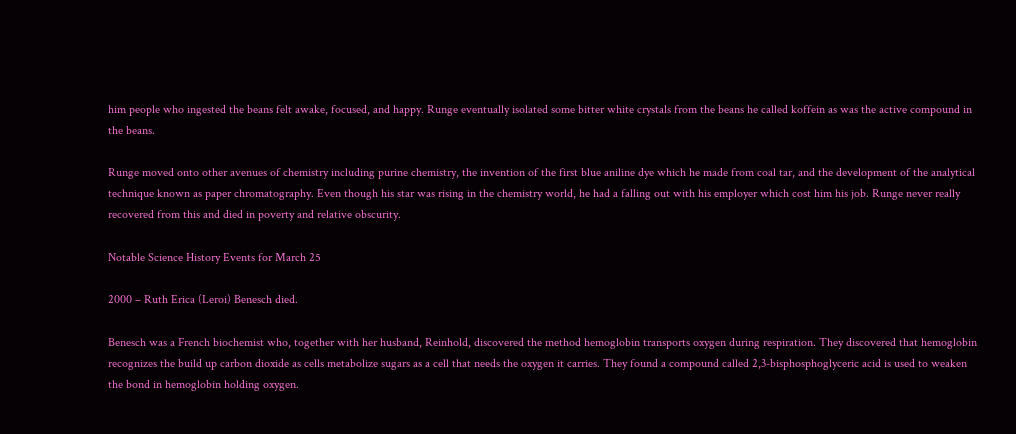him people who ingested the beans felt awake, focused, and happy. Runge eventually isolated some bitter white crystals from the beans he called koffein as was the active compound in the beans.

Runge moved onto other avenues of chemistry including purine chemistry, the invention of the first blue aniline dye which he made from coal tar, and the development of the analytical technique known as paper chromatography. Even though his star was rising in the chemistry world, he had a falling out with his employer which cost him his job. Runge never really recovered from this and died in poverty and relative obscurity.

Notable Science History Events for March 25

2000 – Ruth Erica (Leroi) Benesch died.

Benesch was a French biochemist who, together with her husband, Reinhold, discovered the method hemoglobin transports oxygen during respiration. They discovered that hemoglobin recognizes the build up carbon dioxide as cells metabolize sugars as a cell that needs the oxygen it carries. They found a compound called 2,3-bisphosphoglyceric acid is used to weaken the bond in hemoglobin holding oxygen.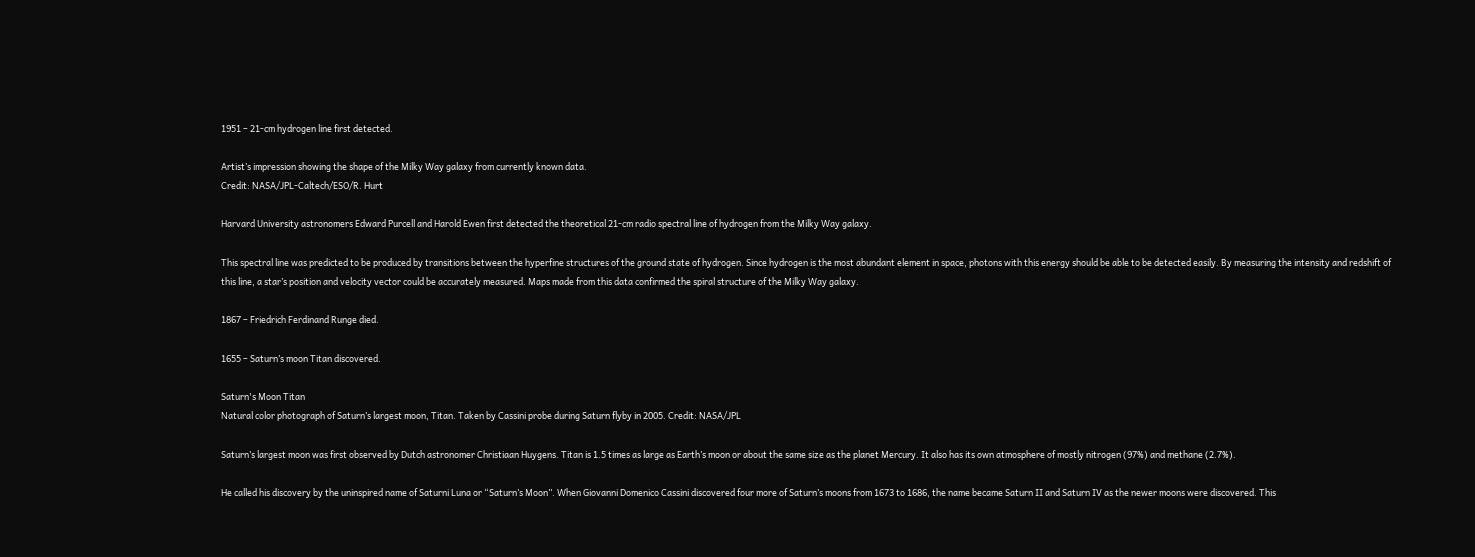1951 – 21-cm hydrogen line first detected.

Artist’s impression showing the shape of the Milky Way galaxy from currently known data.
Credit: NASA/JPL-Caltech/ESO/R. Hurt

Harvard University astronomers Edward Purcell and Harold Ewen first detected the theoretical 21-cm radio spectral line of hydrogen from the Milky Way galaxy.

This spectral line was predicted to be produced by transitions between the hyperfine structures of the ground state of hydrogen. Since hydrogen is the most abundant element in space, photons with this energy should be able to be detected easily. By measuring the intensity and redshift of this line, a star’s position and velocity vector could be accurately measured. Maps made from this data confirmed the spiral structure of the Milky Way galaxy.

1867 – Friedrich Ferdinand Runge died.

1655 – Saturn’s moon Titan discovered.

Saturn's Moon Titan
Natural color photograph of Saturn’s largest moon, Titan. Taken by Cassini probe during Saturn flyby in 2005. Credit: NASA/JPL

Saturn’s largest moon was first observed by Dutch astronomer Christiaan Huygens. Titan is 1.5 times as large as Earth’s moon or about the same size as the planet Mercury. It also has its own atmosphere of mostly nitrogen (97%) and methane (2.7%).

He called his discovery by the uninspired name of Saturni Luna or “Saturn’s Moon”. When Giovanni Domenico Cassini discovered four more of Saturn’s moons from 1673 to 1686, the name became Saturn II and Saturn IV as the newer moons were discovered. This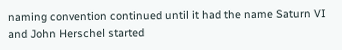naming convention continued until it had the name Saturn VI and John Herschel started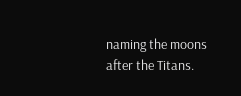naming the moons after the Titans.